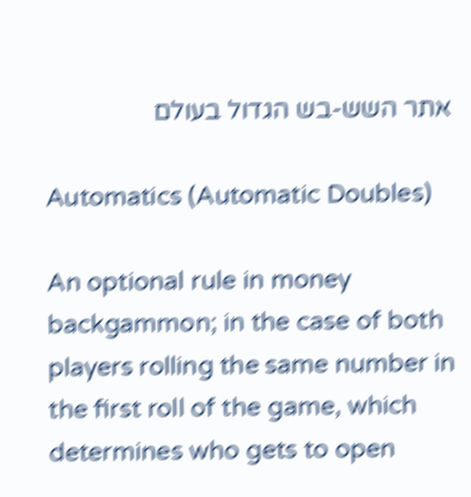אתר השש-בש הגדול בעולם

Automatics (Automatic Doubles)

An optional rule in money backgammon; in the case of both players rolling the same number in the first roll of the game, which determines who gets to open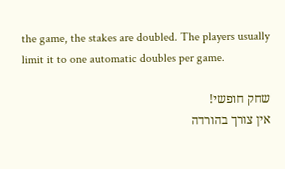the game, the stakes are doubled. The players usually limit it to one automatic doubles per game.

שחק חופשי!
אין צורך בהורדה